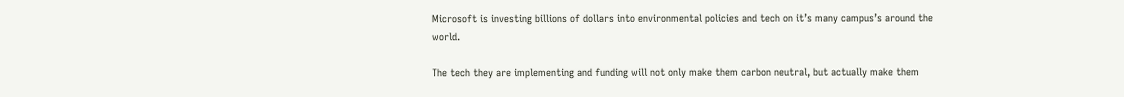Microsoft is investing billions of dollars into environmental policies and tech on it’s many campus’s around the world.

The tech they are implementing and funding will not only make them carbon neutral, but actually make them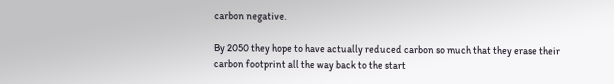carbon negative.

By 2050 they hope to have actually reduced carbon so much that they erase their carbon footprint all the way back to the start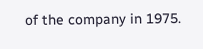of the company in 1975.